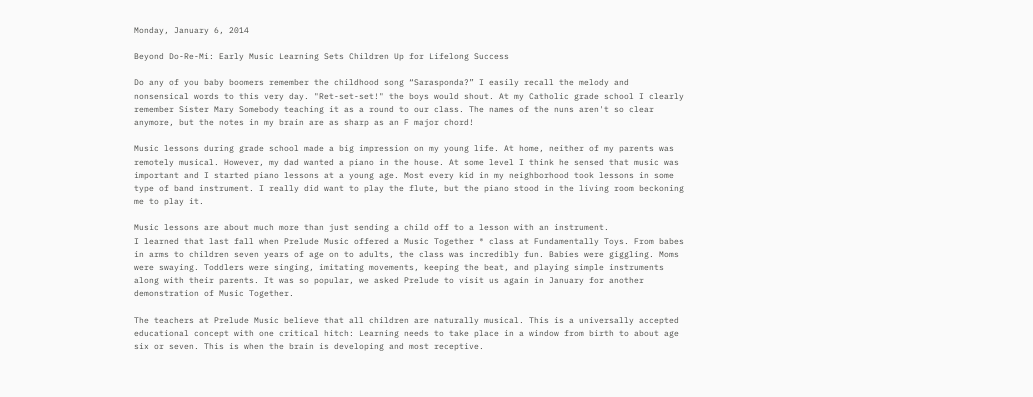Monday, January 6, 2014

Beyond Do-Re-Mi: Early Music Learning Sets Children Up for Lifelong Success

Do any of you baby boomers remember the childhood song “Sarasponda?” I easily recall the melody and nonsensical words to this very day. "Ret-set-set!" the boys would shout. At my Catholic grade school I clearly remember Sister Mary Somebody teaching it as a round to our class. The names of the nuns aren't so clear anymore, but the notes in my brain are as sharp as an F major chord!

Music lessons during grade school made a big impression on my young life. At home, neither of my parents was remotely musical. However, my dad wanted a piano in the house. At some level I think he sensed that music was important and I started piano lessons at a young age. Most every kid in my neighborhood took lessons in some type of band instrument. I really did want to play the flute, but the piano stood in the living room beckoning me to play it.

Music lessons are about much more than just sending a child off to a lesson with an instrument.
I learned that last fall when Prelude Music offered a Music Together ® class at Fundamentally Toys. From babes in arms to children seven years of age on to adults, the class was incredibly fun. Babies were giggling. Moms were swaying. Toddlers were singing, imitating movements, keeping the beat, and playing simple instruments along with their parents. It was so popular, we asked Prelude to visit us again in January for another demonstration of Music Together.

The teachers at Prelude Music believe that all children are naturally musical. This is a universally accepted educational concept with one critical hitch: Learning needs to take place in a window from birth to about age six or seven. This is when the brain is developing and most receptive.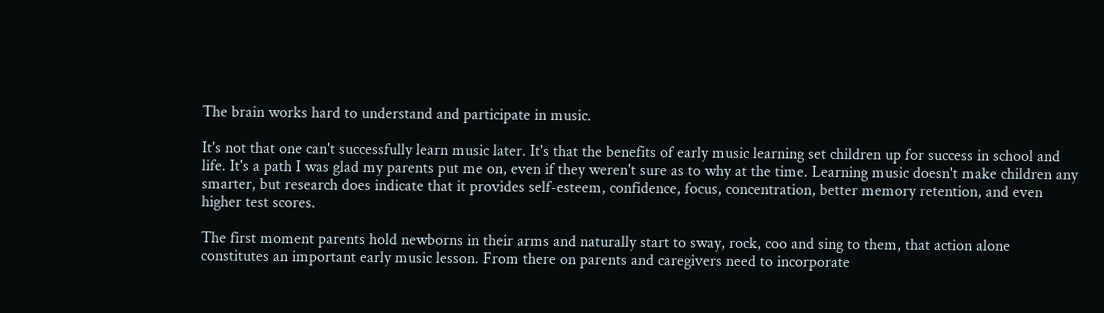The brain works hard to understand and participate in music.

It's not that one can't successfully learn music later. It's that the benefits of early music learning set children up for success in school and life. It's a path I was glad my parents put me on, even if they weren't sure as to why at the time. Learning music doesn't make children any smarter, but research does indicate that it provides self-esteem, confidence, focus, concentration, better memory retention, and even higher test scores.

The first moment parents hold newborns in their arms and naturally start to sway, rock, coo and sing to them, that action alone constitutes an important early music lesson. From there on parents and caregivers need to incorporate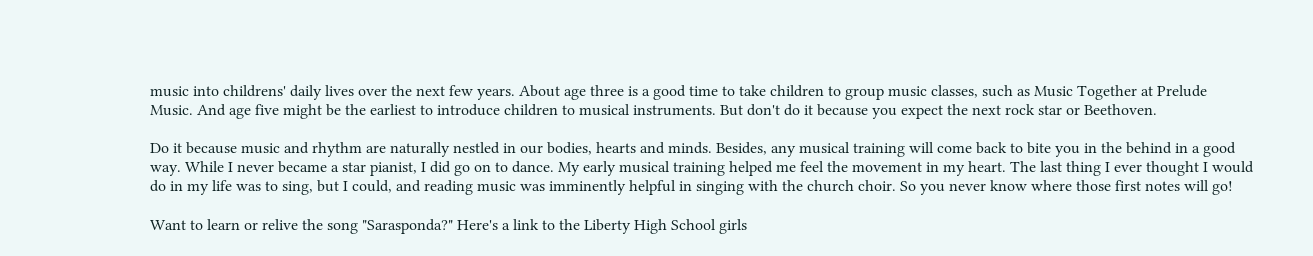music into childrens' daily lives over the next few years. About age three is a good time to take children to group music classes, such as Music Together at Prelude Music. And age five might be the earliest to introduce children to musical instruments. But don't do it because you expect the next rock star or Beethoven.

Do it because music and rhythm are naturally nestled in our bodies, hearts and minds. Besides, any musical training will come back to bite you in the behind in a good way. While I never became a star pianist, I did go on to dance. My early musical training helped me feel the movement in my heart. The last thing I ever thought I would do in my life was to sing, but I could, and reading music was imminently helpful in singing with the church choir. So you never know where those first notes will go!

Want to learn or relive the song "Sarasponda?" Here's a link to the Liberty High School girls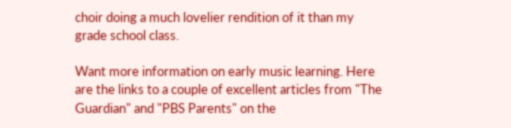choir doing a much lovelier rendition of it than my grade school class.

Want more information on early music learning. Here are the links to a couple of excellent articles from "The Guardian" and "PBS Parents" on the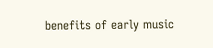benefits of early music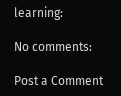learning:

No comments:

Post a Comment